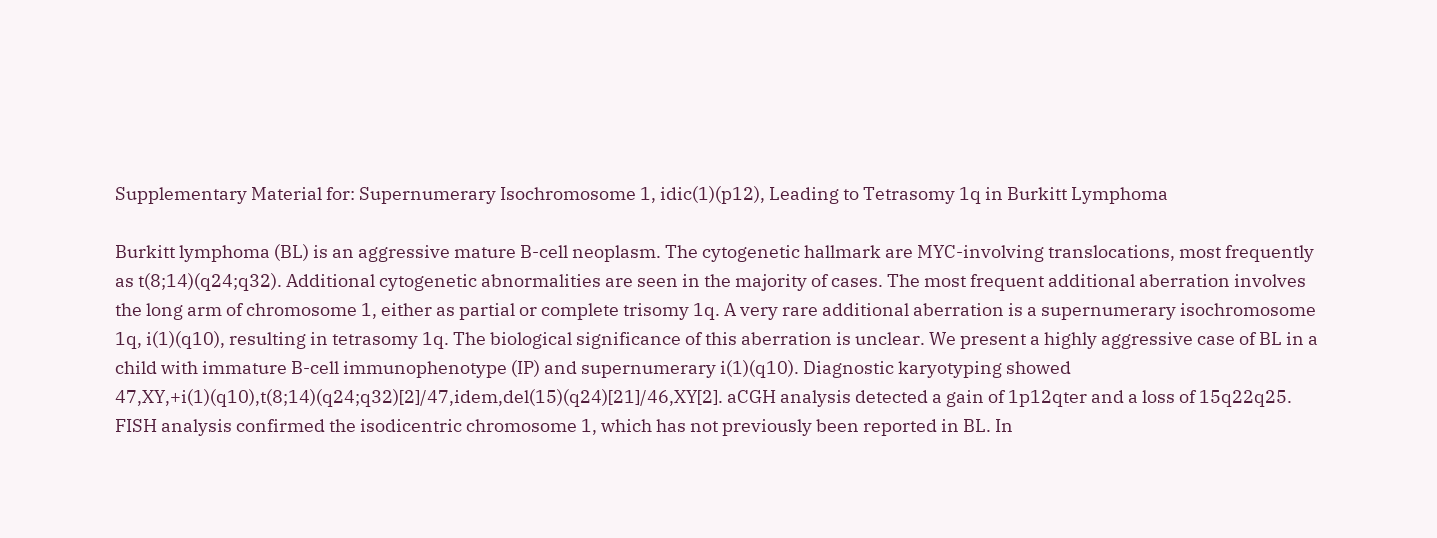Supplementary Material for: Supernumerary Isochromosome 1, idic(1)(p12), Leading to Tetrasomy 1q in Burkitt Lymphoma

Burkitt lymphoma (BL) is an aggressive mature B-cell neoplasm. The cytogenetic hallmark are MYC-involving translocations, most frequently as t(8;14)(q24;q32). Additional cytogenetic abnormalities are seen in the majority of cases. The most frequent additional aberration involves the long arm of chromosome 1, either as partial or complete trisomy 1q. A very rare additional aberration is a supernumerary isochromosome 1q, i(1)(q10), resulting in tetrasomy 1q. The biological significance of this aberration is unclear. We present a highly aggressive case of BL in a child with immature B-cell immunophenotype (IP) and supernumerary i(1)(q10). Diagnostic karyotyping showed 47,XY,+i(1)(q10),t(8;14)(q24;q32)[2]/47,idem,del(15)(q24)[21]/46,XY[2]. aCGH analysis detected a gain of 1p12qter and a loss of 15q22q25. FISH analysis confirmed the isodicentric chromosome 1, which has not previously been reported in BL. In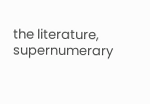the literature, supernumerary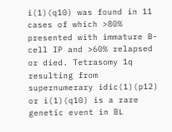i(1)(q10) was found in 11 cases of which >80% presented with immature B-cell IP and >60% relapsed or died. Tetrasomy 1q resulting from supernumerary idic(1)(p12) or i(1)(q10) is a rare genetic event in BL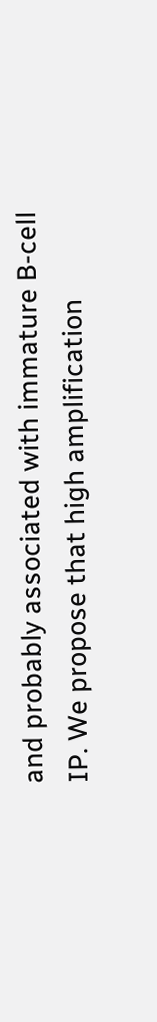and probably associated with immature B-cell IP. We propose that high amplification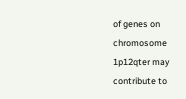of genes on chromosome 1p12qter may contribute to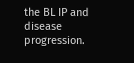the BL IP and disease progression.